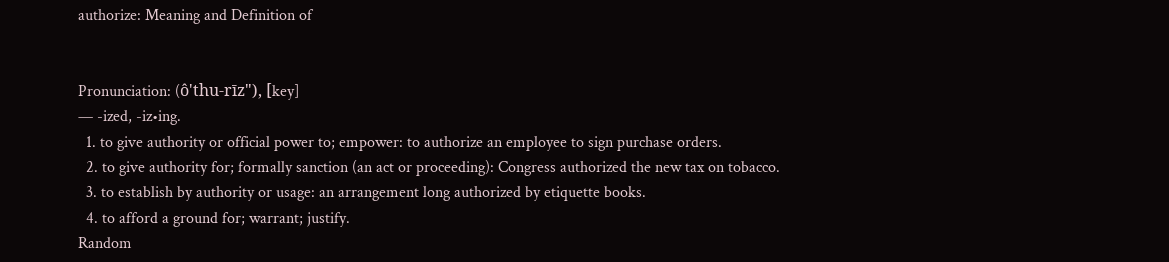authorize: Meaning and Definition of


Pronunciation: (ô'thu-rīz"), [key]
— -ized, -iz•ing.
  1. to give authority or official power to; empower: to authorize an employee to sign purchase orders.
  2. to give authority for; formally sanction (an act or proceeding): Congress authorized the new tax on tobacco.
  3. to establish by authority or usage: an arrangement long authorized by etiquette books.
  4. to afford a ground for; warrant; justify.
Random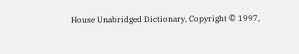House Unabridged Dictionary, Copyright © 1997,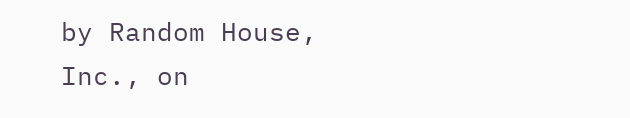by Random House, Inc., on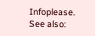Infoplease.
See also: